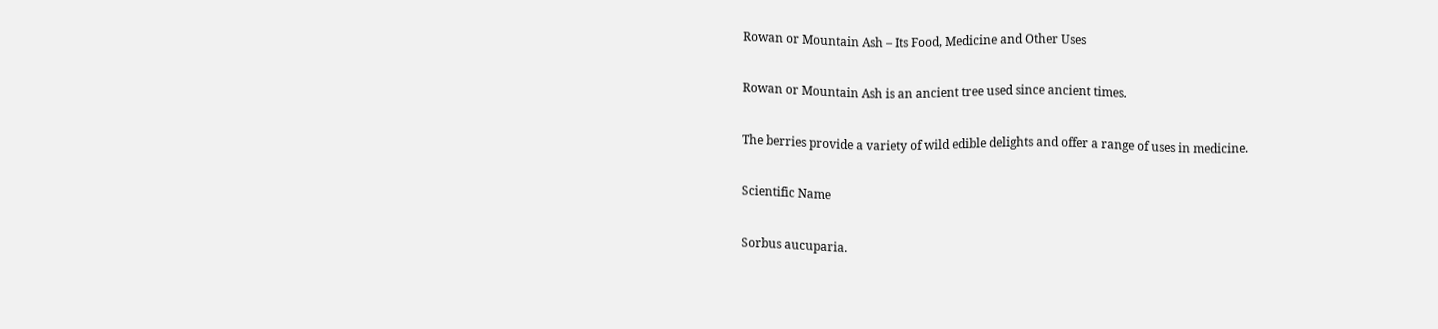Rowan or Mountain Ash – Its Food, Medicine and Other Uses

Rowan or Mountain Ash is an ancient tree used since ancient times.

The berries provide a variety of wild edible delights and offer a range of uses in medicine.

Scientific Name

Sorbus aucuparia.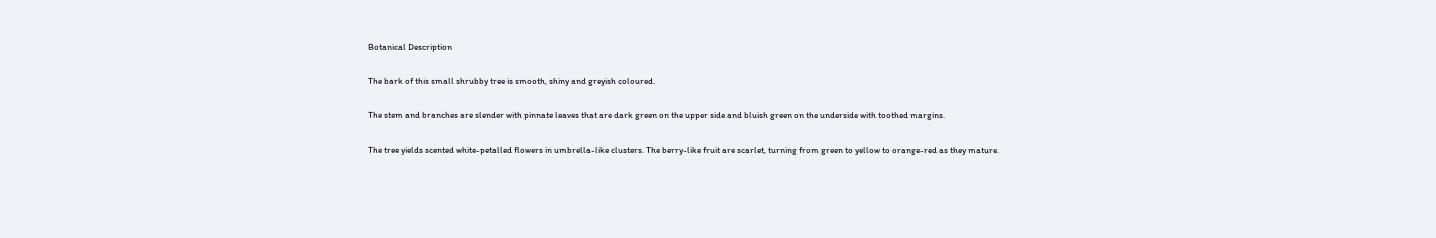Botanical Description

The bark of this small shrubby tree is smooth, shiny and greyish coloured.

The stem and branches are slender with pinnate leaves that are dark green on the upper side and bluish green on the underside with toothed margins.

The tree yields scented white-petalled flowers in umbrella-like clusters. The berry-like fruit are scarlet, turning from green to yellow to orange-red as they mature.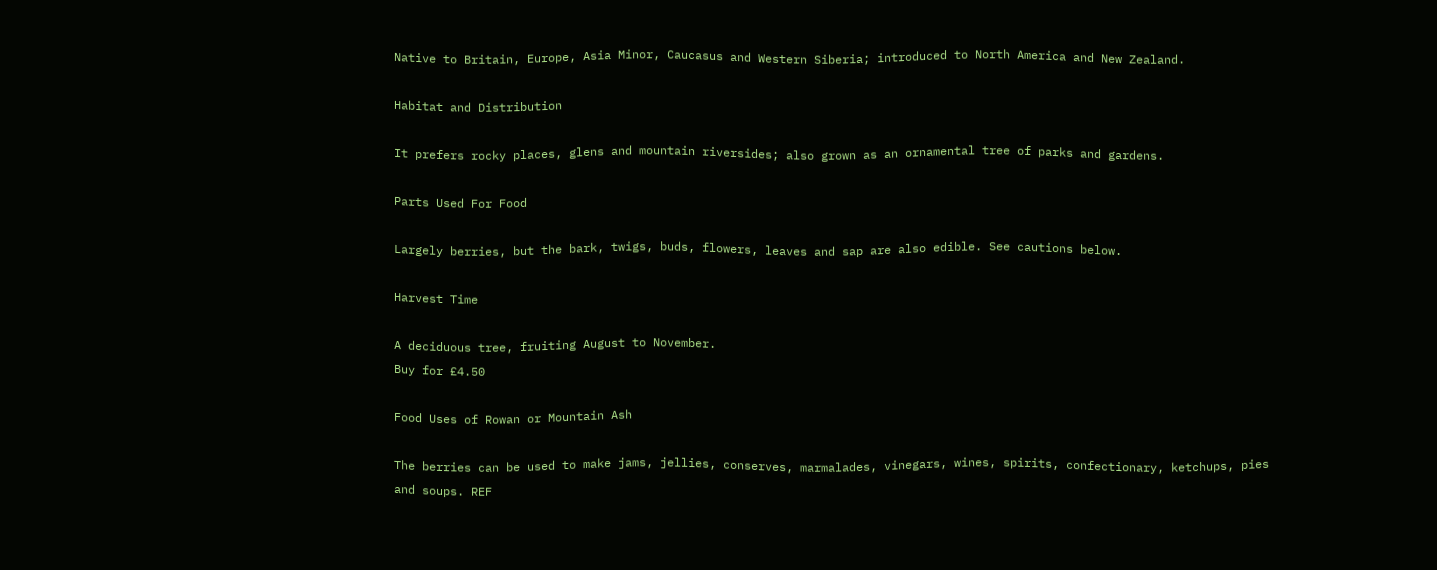Native to Britain, Europe, Asia Minor, Caucasus and Western Siberia; introduced to North America and New Zealand.

Habitat and Distribution

It prefers rocky places, glens and mountain riversides; also grown as an ornamental tree of parks and gardens.

Parts Used For Food

Largely berries, but the bark, twigs, buds, flowers, leaves and sap are also edible. See cautions below.

Harvest Time

A deciduous tree, fruiting August to November.
Buy for £4.50

Food Uses of Rowan or Mountain Ash

The berries can be used to make jams, jellies, conserves, marmalades, vinegars, wines, spirits, confectionary, ketchups, pies and soups. REF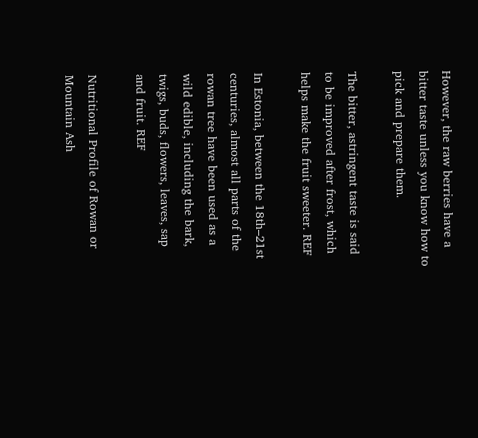However, the raw berries have a bitter taste unless you know how to pick and prepare them.

The bitter, astringent taste is said to be improved after frost, which helps make the fruit sweeter. REF

In Estonia, between the 18th–21st centuries, almost all parts of the rowan tree have been used as a wild edible, including the bark, twigs, buds, flowers, leaves, sap and fruit. REF

Nutritional Profile of Rowan or Mountain Ash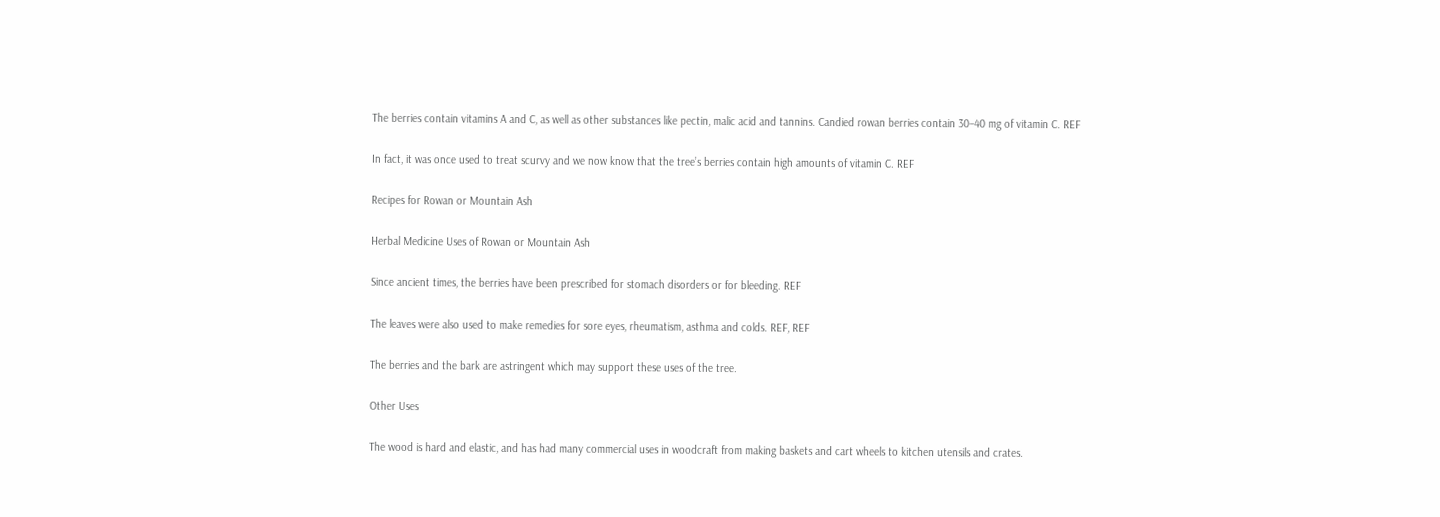The berries contain vitamins A and C, as well as other substances like pectin, malic acid and tannins. Candied rowan berries contain 30–40 mg of vitamin C. REF

In fact, it was once used to treat scurvy and we now know that the tree’s berries contain high amounts of vitamin C. REF

Recipes for Rowan or Mountain Ash

Herbal Medicine Uses of Rowan or Mountain Ash

Since ancient times, the berries have been prescribed for stomach disorders or for bleeding. REF

The leaves were also used to make remedies for sore eyes, rheumatism, asthma and colds. REF, REF

The berries and the bark are astringent which may support these uses of the tree.

Other Uses

The wood is hard and elastic, and has had many commercial uses in woodcraft from making baskets and cart wheels to kitchen utensils and crates.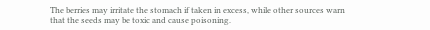The berries may irritate the stomach if taken in excess, while other sources warn that the seeds may be toxic and cause poisoning.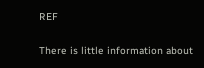REF

There is little information about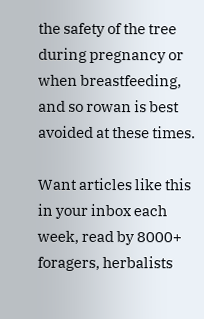the safety of the tree during pregnancy or when breastfeeding, and so rowan is best avoided at these times.

Want articles like this in your inbox each week, read by 8000+ foragers, herbalists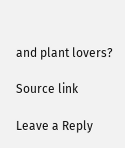and plant lovers?

Source link

Leave a Reply